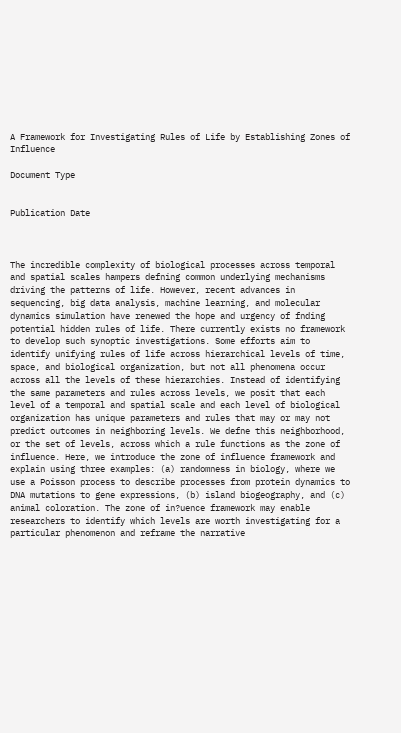A Framework for Investigating Rules of Life by Establishing Zones of Influence

Document Type


Publication Date



The incredible complexity of biological processes across temporal and spatial scales hampers defning common underlying mechanisms driving the patterns of life. However, recent advances in sequencing, big data analysis, machine learning, and molecular dynamics simulation have renewed the hope and urgency of fnding potential hidden rules of life. There currently exists no framework to develop such synoptic investigations. Some efforts aim to identify unifying rules of life across hierarchical levels of time, space, and biological organization, but not all phenomena occur across all the levels of these hierarchies. Instead of identifying the same parameters and rules across levels, we posit that each level of a temporal and spatial scale and each level of biological organization has unique parameters and rules that may or may not predict outcomes in neighboring levels. We defne this neighborhood, or the set of levels, across which a rule functions as the zone of influence. Here, we introduce the zone of influence framework and explain using three examples: (a) randomness in biology, where we use a Poisson process to describe processes from protein dynamics to DNA mutations to gene expressions, (b) island biogeography, and (c) animal coloration. The zone of in?uence framework may enable researchers to identify which levels are worth investigating for a particular phenomenon and reframe the narrative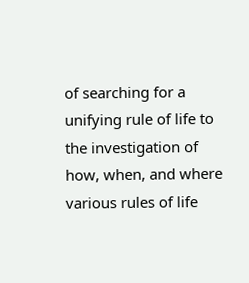of searching for a unifying rule of life to the investigation of how, when, and where various rules of life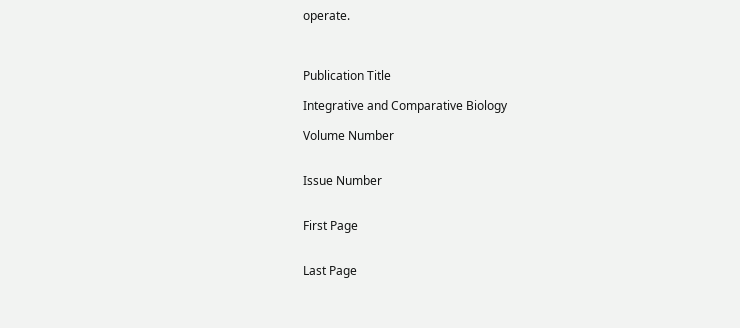operate.



Publication Title

Integrative and Comparative Biology

Volume Number


Issue Number


First Page


Last Page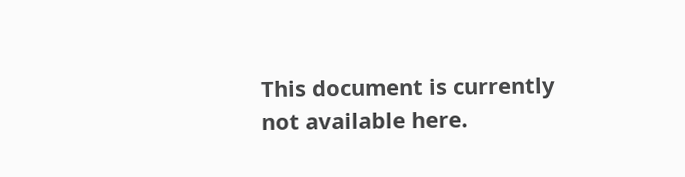This document is currently not available here.